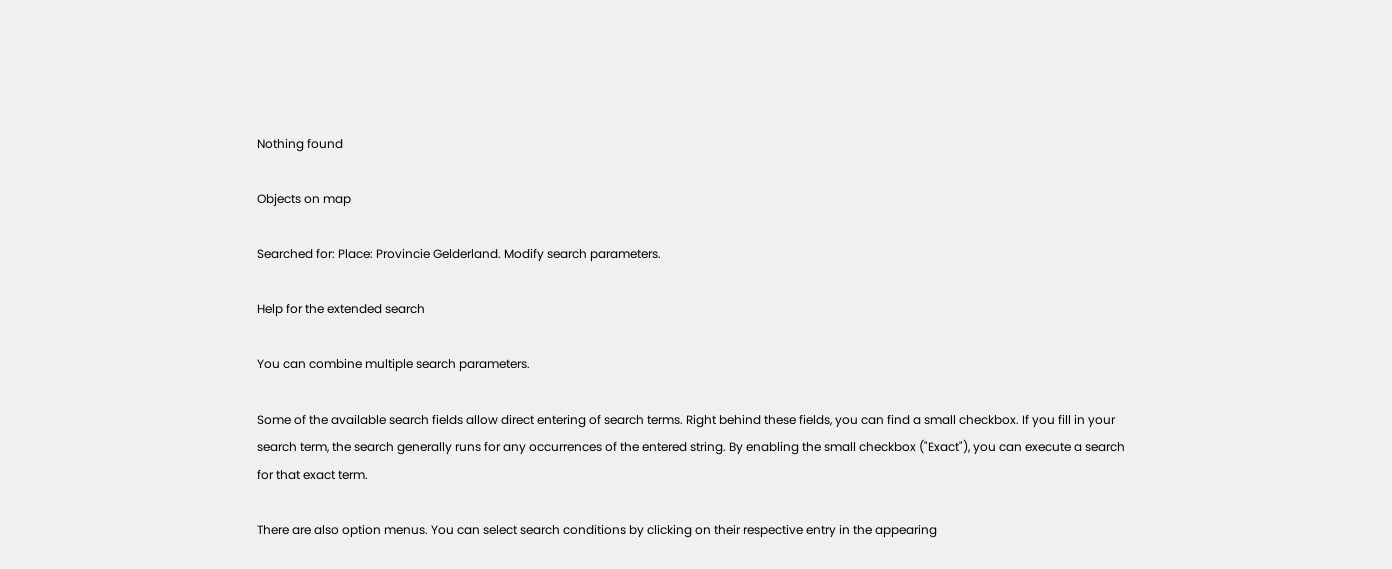Nothing found

Objects on map

Searched for: Place: Provincie Gelderland. Modify search parameters.

Help for the extended search

You can combine multiple search parameters.

Some of the available search fields allow direct entering of search terms. Right behind these fields, you can find a small checkbox. If you fill in your search term, the search generally runs for any occurrences of the entered string. By enabling the small checkbox ("Exact"), you can execute a search for that exact term.

There are also option menus. You can select search conditions by clicking on their respective entry in the appearing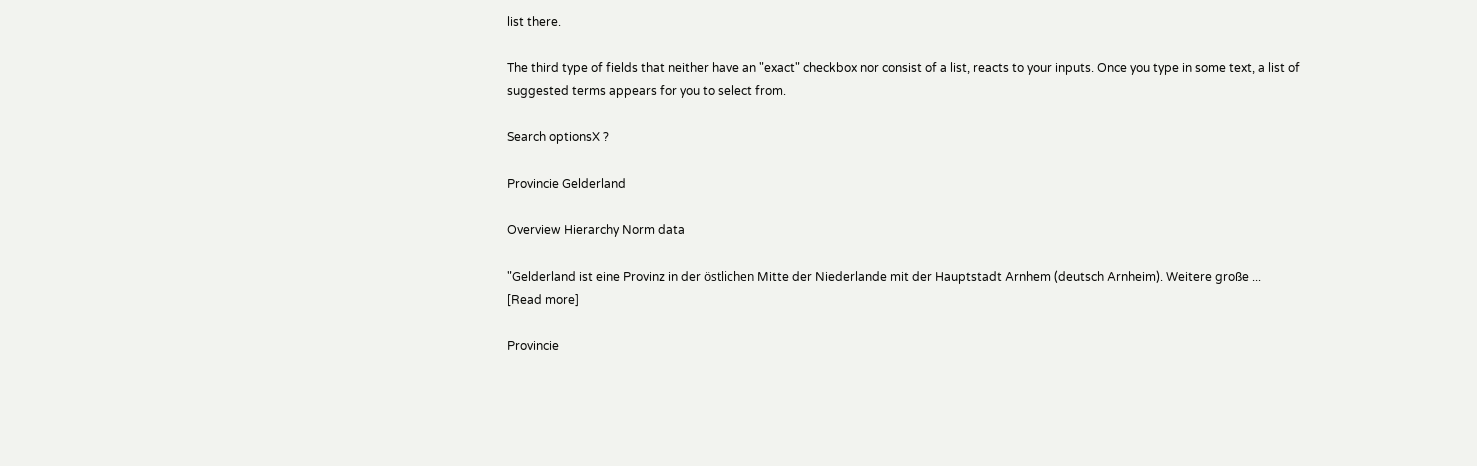list there.

The third type of fields that neither have an "exact" checkbox nor consist of a list, reacts to your inputs. Once you type in some text, a list of suggested terms appears for you to select from.

Search optionsX ?

Provincie Gelderland

Overview Hierarchy Norm data

"Gelderland ist eine Provinz in der östlichen Mitte der Niederlande mit der Hauptstadt Arnhem (deutsch Arnheim). Weitere große ...
[Read more]

Provincie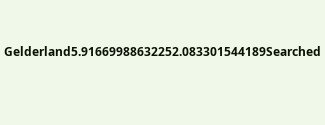Gelderland5.91669988632252.083301544189Searched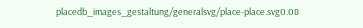placedb_images_gestaltung/generalsvg/place-place.svg0.08